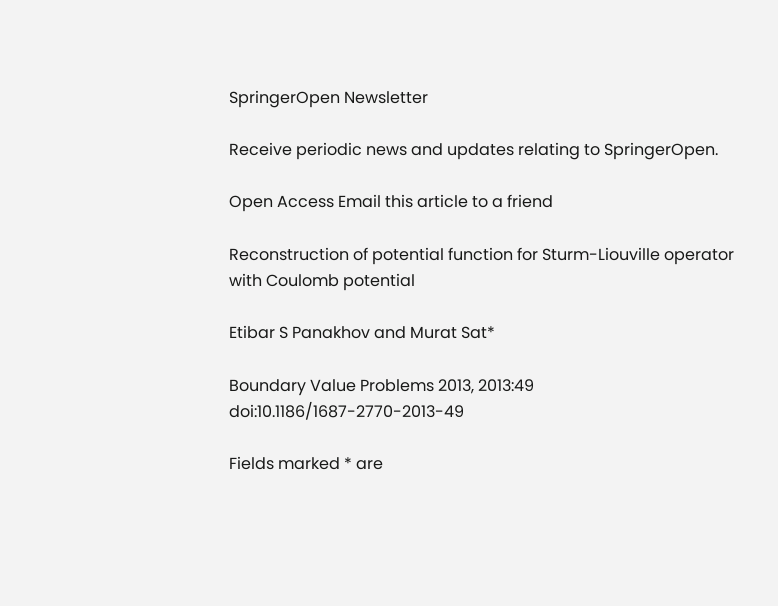SpringerOpen Newsletter

Receive periodic news and updates relating to SpringerOpen.

Open Access Email this article to a friend

Reconstruction of potential function for Sturm-Liouville operator with Coulomb potential

Etibar S Panakhov and Murat Sat*

Boundary Value Problems 2013, 2013:49  doi:10.1186/1687-2770-2013-49

Fields marked * are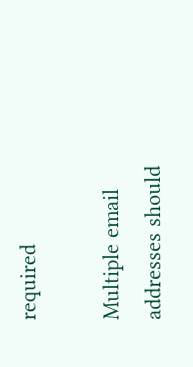required

Multiple email addresses should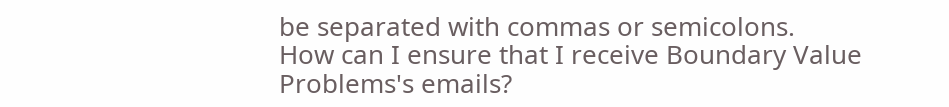be separated with commas or semicolons.
How can I ensure that I receive Boundary Value Problems's emails?